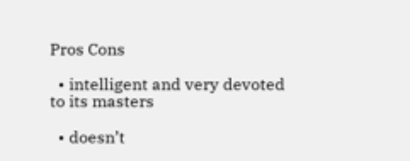Pros Cons

  • intelligent and very devoted to its masters

  • doesn’t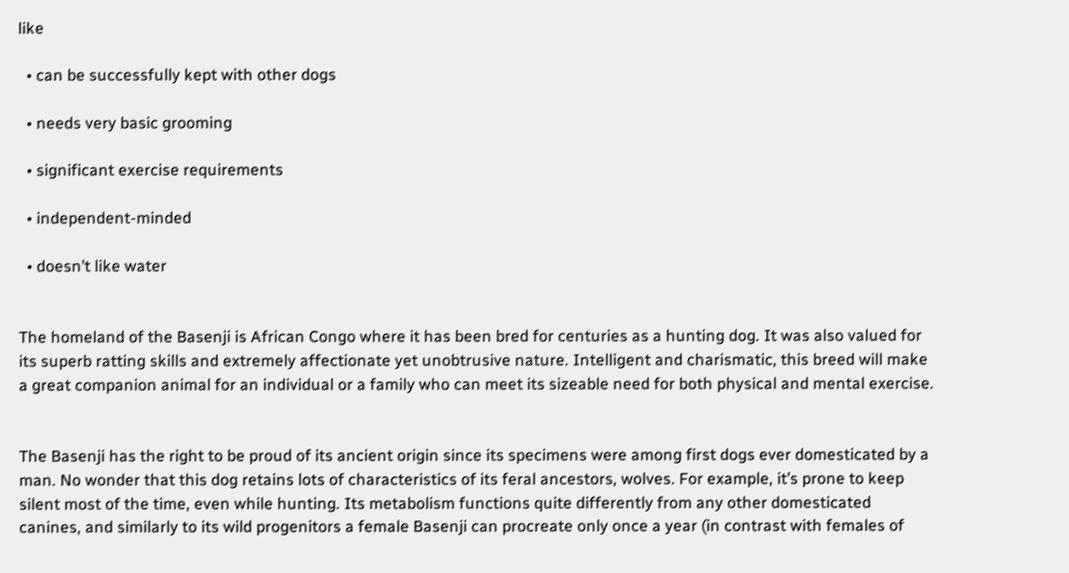like

  • can be successfully kept with other dogs

  • needs very basic grooming

  • significant exercise requirements

  • independent-minded

  • doesn’t like water


The homeland of the Basenji is African Congo where it has been bred for centuries as a hunting dog. It was also valued for its superb ratting skills and extremely affectionate yet unobtrusive nature. Intelligent and charismatic, this breed will make a great companion animal for an individual or a family who can meet its sizeable need for both physical and mental exercise.


The Basenji has the right to be proud of its ancient origin since its specimens were among first dogs ever domesticated by a man. No wonder that this dog retains lots of characteristics of its feral ancestors, wolves. For example, it’s prone to keep silent most of the time, even while hunting. Its metabolism functions quite differently from any other domesticated canines, and similarly to its wild progenitors a female Basenji can procreate only once a year (in contrast with females of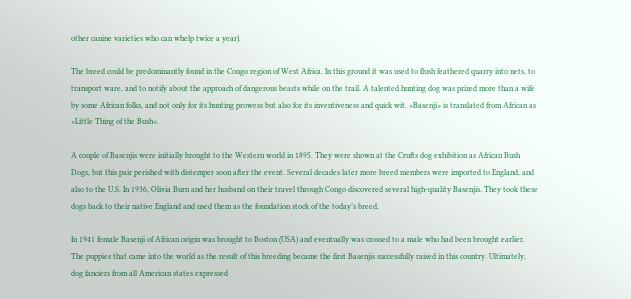other canine varieties who can whelp twice a year).

The breed could be predominantly found in the Congo region of West Africa. In this ground it was used to flush feathered quarry into nets, to transport ware, and to notify about the approach of dangerous beasts while on the trail. A talented hunting dog was prized more than a wife by some African folks, and not only for its hunting prowess but also for its inventiveness and quick wit. «Basenji» is translated from African as «Little Thing of the Bush».

A couple of Basenjis were initially brought to the Western world in 1895. They were shown at the Crufts dog exhibition as African Bush Dogs, but this pair perished with distemper soon after the event. Several decades later more breed members were imported to England, and also to the U.S. In 1936, Olivia Burn and her husband on their travel through Congo discovered several high-quality Basenjis. They took these dogs back to their native England and used them as the foundation stock of the today’s breed.

In 1941 female Basenji of African origin was brought to Boston (USA) and eventually was crossed to a male who had been brought earlier. The puppies that came into the world as the result of this breeding became the first Basenjis successfully raised in this country. Ultimately, dog fanciers from all American states expressed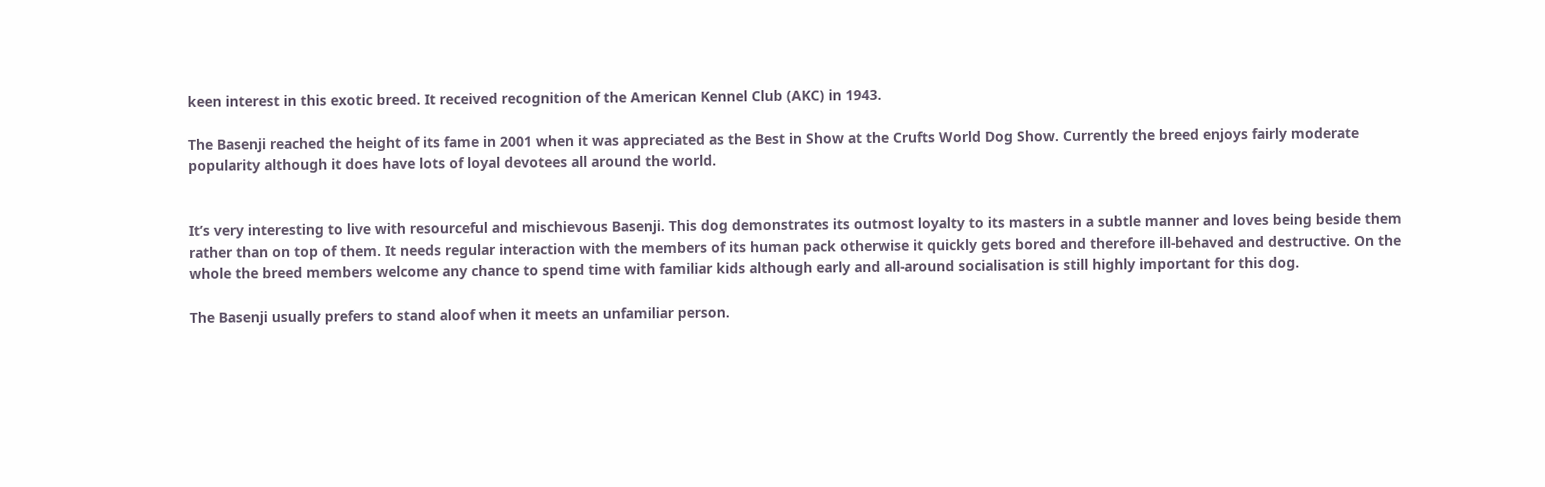keen interest in this exotic breed. It received recognition of the American Kennel Club (AKC) in 1943.

The Basenji reached the height of its fame in 2001 when it was appreciated as the Best in Show at the Crufts World Dog Show. Currently the breed enjoys fairly moderate popularity although it does have lots of loyal devotees all around the world.


It’s very interesting to live with resourceful and mischievous Basenji. This dog demonstrates its outmost loyalty to its masters in a subtle manner and loves being beside them rather than on top of them. It needs regular interaction with the members of its human pack otherwise it quickly gets bored and therefore ill-behaved and destructive. On the whole the breed members welcome any chance to spend time with familiar kids although early and all-around socialisation is still highly important for this dog.

The Basenji usually prefers to stand aloof when it meets an unfamiliar person.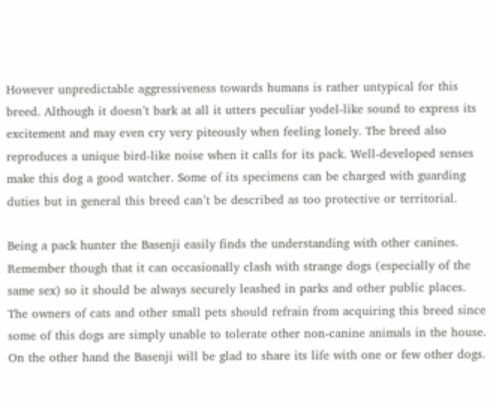However unpredictable aggressiveness towards humans is rather untypical for this breed. Although it doesn’t bark at all it utters peculiar yodel-like sound to express its excitement and may even cry very piteously when feeling lonely. The breed also reproduces a unique bird-like noise when it calls for its pack. Well-developed senses make this dog a good watcher. Some of its specimens can be charged with guarding duties but in general this breed can’t be described as too protective or territorial.

Being a pack hunter the Basenji easily finds the understanding with other canines. Remember though that it can occasionally clash with strange dogs (especially of the same sex) so it should be always securely leashed in parks and other public places. The owners of cats and other small pets should refrain from acquiring this breed since some of this dogs are simply unable to tolerate other non-canine animals in the house. On the other hand the Basenji will be glad to share its life with one or few other dogs.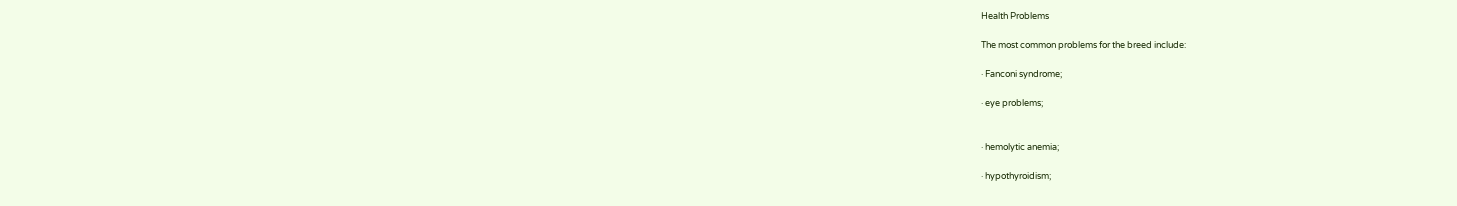Health Problems

The most common problems for the breed include:

· Fanconi syndrome;

· eye problems;


· hemolytic anemia;

· hypothyroidism;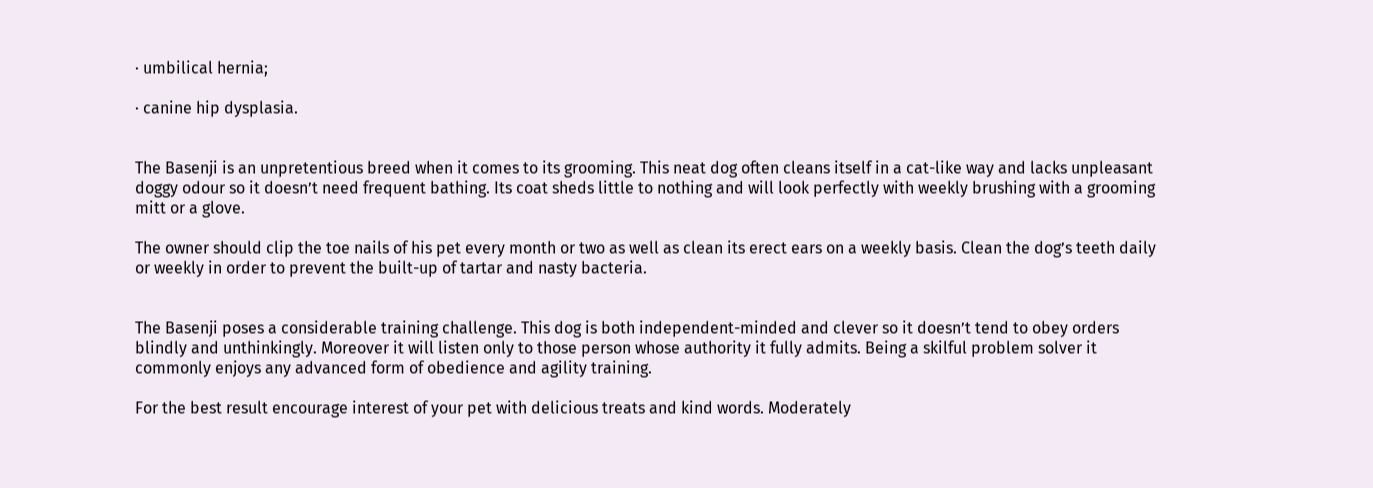· umbilical hernia;

· canine hip dysplasia.


The Basenji is an unpretentious breed when it comes to its grooming. This neat dog often cleans itself in a cat-like way and lacks unpleasant doggy odour so it doesn’t need frequent bathing. Its coat sheds little to nothing and will look perfectly with weekly brushing with a grooming mitt or a glove.

The owner should clip the toe nails of his pet every month or two as well as clean its erect ears on a weekly basis. Clean the dog’s teeth daily or weekly in order to prevent the built-up of tartar and nasty bacteria.


The Basenji poses a considerable training challenge. This dog is both independent-minded and clever so it doesn’t tend to obey orders blindly and unthinkingly. Moreover it will listen only to those person whose authority it fully admits. Being a skilful problem solver it commonly enjoys any advanced form of obedience and agility training.

For the best result encourage interest of your pet with delicious treats and kind words. Moderately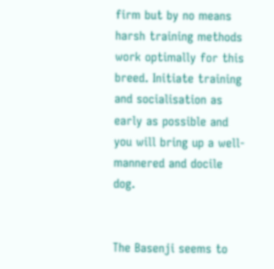firm but by no means harsh training methods work optimally for this breed. Initiate training and socialisation as early as possible and you will bring up a well-mannered and docile dog.


The Basenji seems to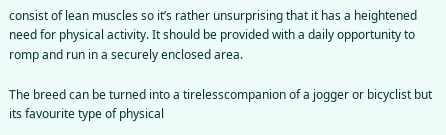consist of lean muscles so it’s rather unsurprising that it has a heightened need for physical activity. It should be provided with a daily opportunity to romp and run in a securely enclosed area.

The breed can be turned into a tirelesscompanion of a jogger or bicyclist but its favourite type of physical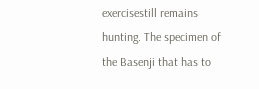exercisestill remains hunting. The specimen of the Basenji that has to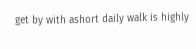get by with ashort daily walk is highly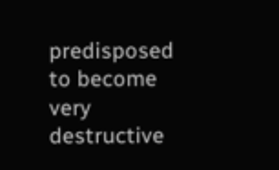predisposed to become very destructive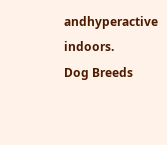andhyperactive indoors.
Dog Breeds